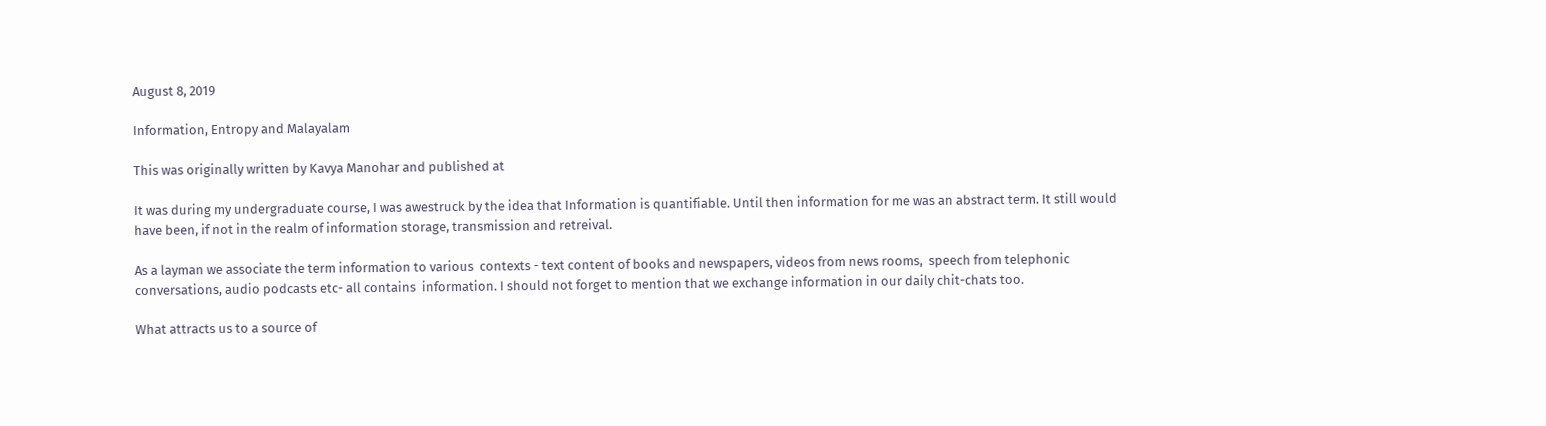August 8, 2019

Information, Entropy and Malayalam

This was originally written by Kavya Manohar and published at

It was during my undergraduate course, I was awestruck by the idea that Information is quantifiable. Until then information for me was an abstract term. It still would have been, if not in the realm of information storage, transmission and retreival.

As a layman we associate the term information to various  contexts - text content of books and newspapers, videos from news rooms,  speech from telephonic conversations, audio podcasts etc- all contains  information. I should not forget to mention that we exchange information in our daily chit-chats too.

What attracts us to a source of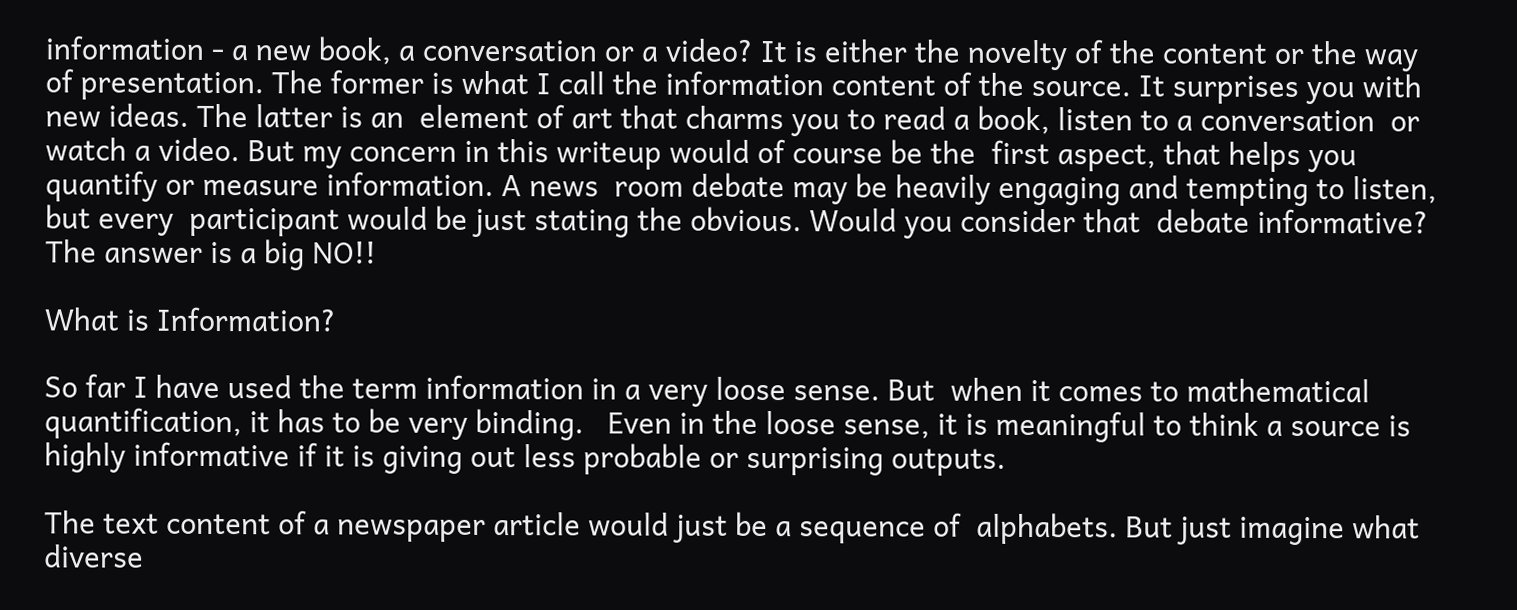information - a new book, a conversation or a video? It is either the novelty of the content or the way of presentation. The former is what I call the information content of the source. It surprises you with new ideas. The latter is an  element of art that charms you to read a book, listen to a conversation  or watch a video. But my concern in this writeup would of course be the  first aspect, that helps you quantify or measure information. A news  room debate may be heavily engaging and tempting to listen, but every  participant would be just stating the obvious. Would you consider that  debate informative? The answer is a big NO!!

What is Information?

So far I have used the term information in a very loose sense. But  when it comes to mathematical quantification, it has to be very binding.   Even in the loose sense, it is meaningful to think a source is highly informative if it is giving out less probable or surprising outputs.

The text content of a newspaper article would just be a sequence of  alphabets. But just imagine what diverse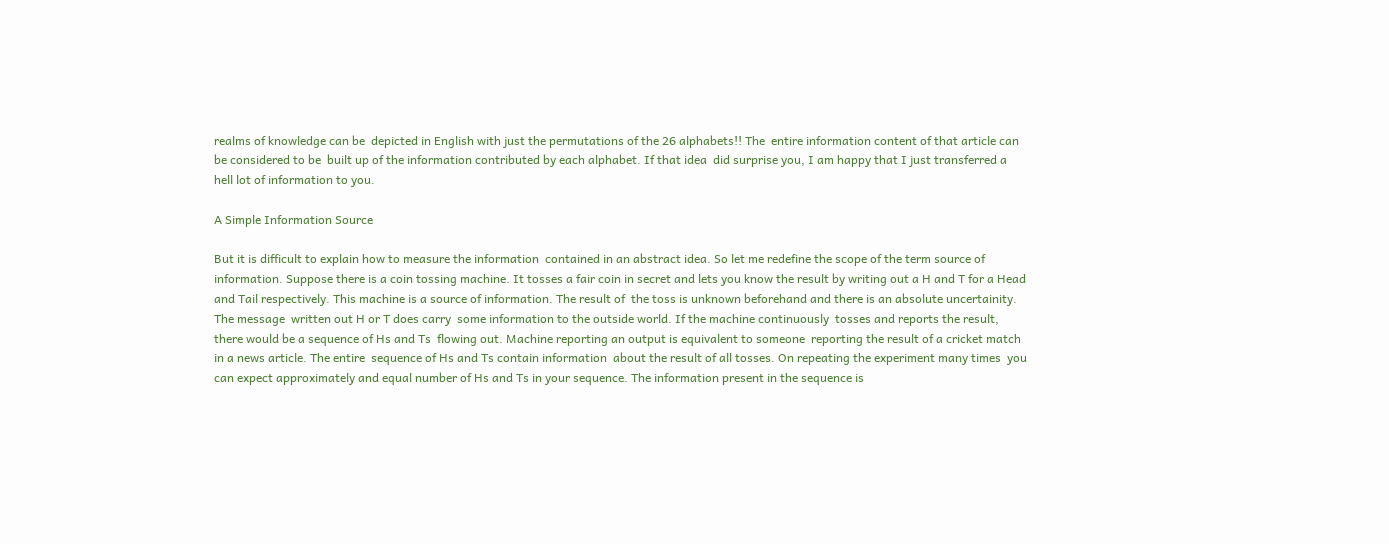realms of knowledge can be  depicted in English with just the permutations of the 26 alphabets!! The  entire information content of that article can be considered to be  built up of the information contributed by each alphabet. If that idea  did surprise you, I am happy that I just transferred a hell lot of information to you.

A Simple Information Source

But it is difficult to explain how to measure the information  contained in an abstract idea. So let me redefine the scope of the term source of information. Suppose there is a coin tossing machine. It tosses a fair coin in secret and lets you know the result by writing out a H and T for a Head and Tail respectively. This machine is a source of information. The result of  the toss is unknown beforehand and there is an absolute uncertainity.  The message  written out H or T does carry  some information to the outside world. If the machine continuously  tosses and reports the result, there would be a sequence of Hs and Ts  flowing out. Machine reporting an output is equivalent to someone  reporting the result of a cricket match in a news article. The entire  sequence of Hs and Ts contain information  about the result of all tosses. On repeating the experiment many times  you can expect approximately and equal number of Hs and Ts in your sequence. The information present in the sequence is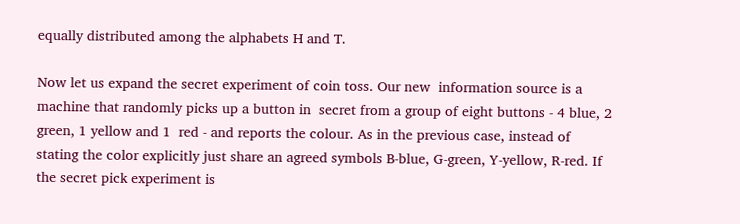equally distributed among the alphabets H and T.

Now let us expand the secret experiment of coin toss. Our new  information source is a machine that randomly picks up a button in  secret from a group of eight buttons - 4 blue, 2 green, 1 yellow and 1  red - and reports the colour. As in the previous case, instead of  stating the color explicitly just share an agreed symbols B-blue, G-green, Y-yellow, R-red. If the secret pick experiment is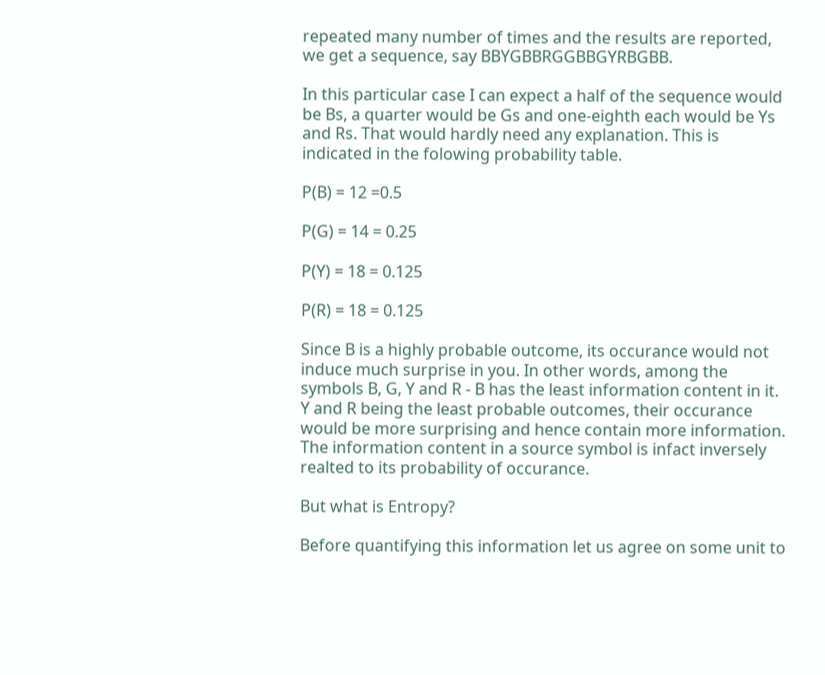repeated many number of times and the results are reported, we get a sequence, say BBYGBBRGGBBGYRBGBB.

In this particular case I can expect a half of the sequence would be Bs, a quarter would be Gs and one-eighth each would be Ys and Rs. That would hardly need any explanation. This is indicated in the folowing probability table.

P(B) = 12 =0.5

P(G) = 14 = 0.25

P(Y) = 18 = 0.125

P(R) = 18 = 0.125

Since B is a highly probable outcome, its occurance would not induce much surprise in you. In other words, among the symbols B, G, Y and R - B has the least information content in it. Y and R being the least probable outcomes, their occurance would be more surprising and hence contain more information. The information content in a source symbol is infact inversely realted to its probability of occurance.

But what is Entropy?

Before quantifying this information let us agree on some unit to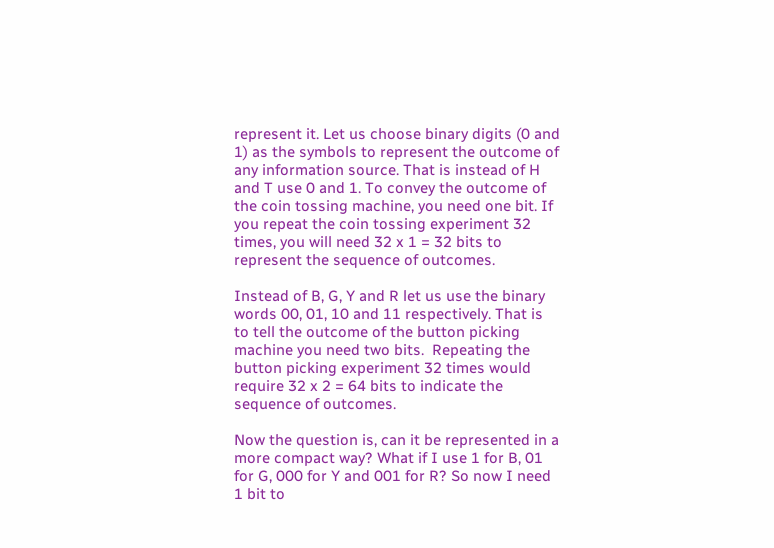represent it. Let us choose binary digits (0 and 1) as the symbols to represent the outcome of any information source. That is instead of H and T use 0 and 1. To convey the outcome of the coin tossing machine, you need one bit. If you repeat the coin tossing experiment 32 times, you will need 32 x 1 = 32 bits to represent the sequence of outcomes.

Instead of B, G, Y and R let us use the binary words 00, 01, 10 and 11 respectively. That is to tell the outcome of the button picking machine you need two bits.  Repeating the button picking experiment 32 times would require 32 x 2 = 64 bits to indicate the sequence of outcomes.

Now the question is, can it be represented in a more compact way? What if I use 1 for B, 01 for G, 000 for Y and 001 for R? So now I need 1 bit to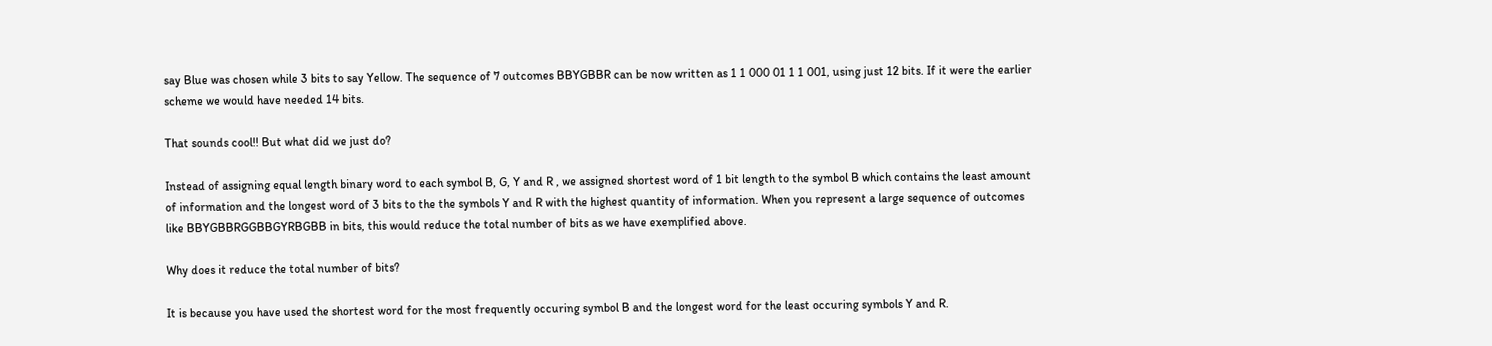say Blue was chosen while 3 bits to say Yellow. The sequence of 7 outcomes BBYGBBR can be now written as 1 1 000 01 1 1 001, using just 12 bits. If it were the earlier scheme we would have needed 14 bits.

That sounds cool!! But what did we just do?

Instead of assigning equal length binary word to each symbol B, G, Y and R , we assigned shortest word of 1 bit length to the symbol B which contains the least amount of information and the longest word of 3 bits to the the symbols Y and R with the highest quantity of information. When you represent a large sequence of outcomes like BBYGBBRGGBBGYRBGBB in bits, this would reduce the total number of bits as we have exemplified above.

Why does it reduce the total number of bits?

It is because you have used the shortest word for the most frequently occuring symbol B and the longest word for the least occuring symbols Y and R.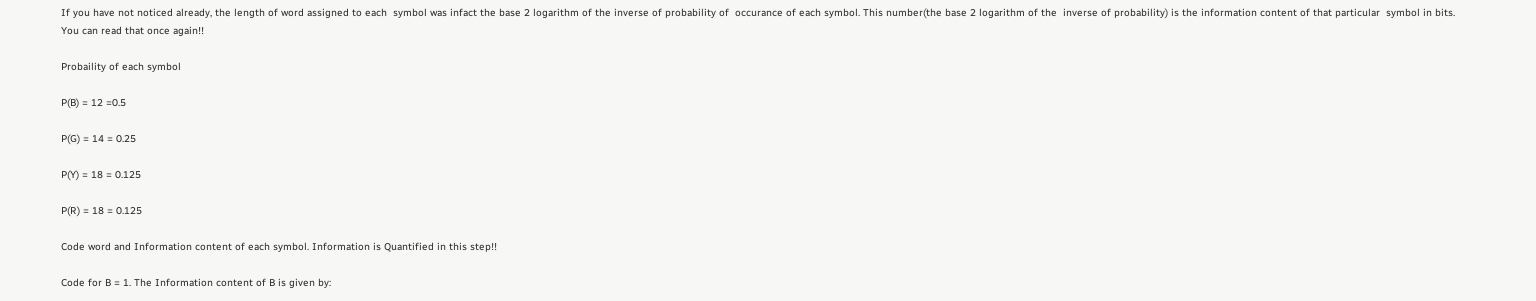If you have not noticed already, the length of word assigned to each  symbol was infact the base 2 logarithm of the inverse of probability of  occurance of each symbol. This number(the base 2 logarithm of the  inverse of probability) is the information content of that particular  symbol in bits. You can read that once again!!

Probaility of each symbol

P(B) = 12 =0.5

P(G) = 14 = 0.25

P(Y) = 18 = 0.125

P(R) = 18 = 0.125

Code word and Information content of each symbol. Information is Quantified in this step!!

Code for B = 1. The Information content of B is given by: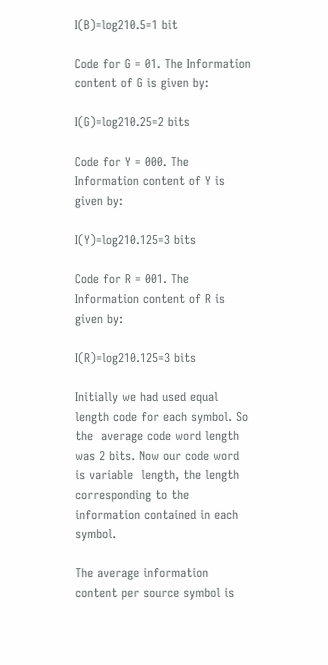I(B)=log210.5=1 bit

Code for G = 01. The Information content of G is given by:

I(G)=log210.25=2 bits

Code for Y = 000. The Information content of Y is given by:

I(Y)=log210.125=3 bits

Code for R = 001. The Information content of R is given by:

I(R)=log210.125=3 bits

Initially we had used equal length code for each symbol. So the  average code word length was 2 bits. Now our code word is variable  length, the length corresponding to the information contained in each  symbol.

The average information content per source symbol is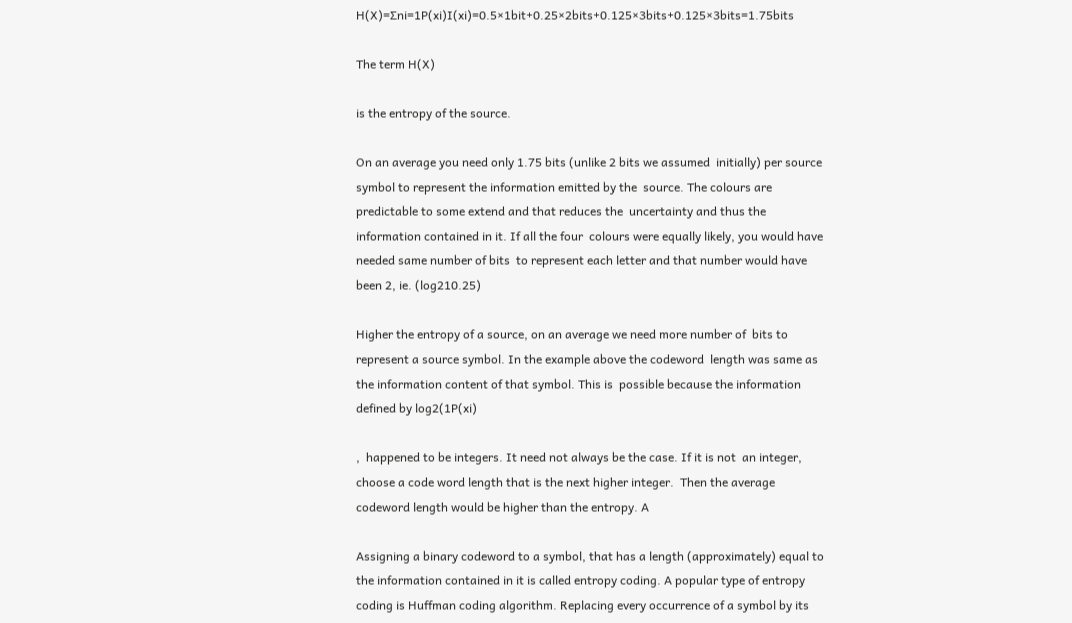H(X)=∑ni=1P(xi)I(xi)=0.5×1bit+0.25×2bits+0.125×3bits+0.125×3bits=1.75bits

The term H(X)

is the entropy of the source.

On an average you need only 1.75 bits (unlike 2 bits we assumed  initially) per source symbol to represent the information emitted by the  source. The colours are predictable to some extend and that reduces the  uncertainty and thus the information contained in it. If all the four  colours were equally likely, you would have needed same number of bits  to represent each letter and that number would have been 2, ie. (log210.25)

Higher the entropy of a source, on an average we need more number of  bits to represent a source symbol. In the example above the codeword  length was same as the information content of that symbol. This is  possible because the information defined by log2(1P(xi)

,  happened to be integers. It need not always be the case. If it is not  an integer, choose a code word length that is the next higher integer.  Then the average codeword length would be higher than the entropy. A

Assigning a binary codeword to a symbol, that has a length (approximately) equal to the information contained in it is called entropy coding. A popular type of entropy coding is Huffman coding algorithm. Replacing every occurrence of a symbol by its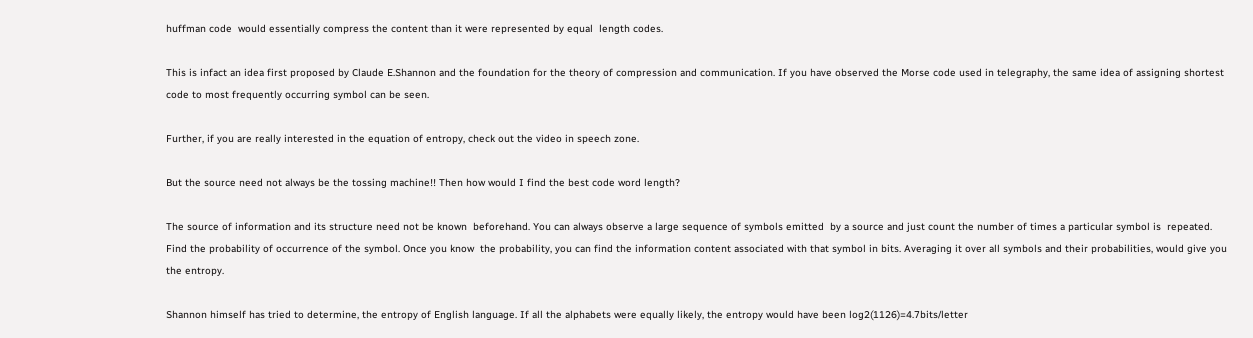huffman code  would essentially compress the content than it were represented by equal  length codes.

This is infact an idea first proposed by Claude E.Shannon and the foundation for the theory of compression and communication. If you have observed the Morse code used in telegraphy, the same idea of assigning shortest code to most frequently occurring symbol can be seen.

Further, if you are really interested in the equation of entropy, check out the video in speech zone.

But the source need not always be the tossing machine!! Then how would I find the best code word length?

The source of information and its structure need not be known  beforehand. You can always observe a large sequence of symbols emitted  by a source and just count the number of times a particular symbol is  repeated. Find the probability of occurrence of the symbol. Once you know  the probability, you can find the information content associated with that symbol in bits. Averaging it over all symbols and their probabilities, would give you the entropy.

Shannon himself has tried to determine, the entropy of English language. If all the alphabets were equally likely, the entropy would have been log2(1126)=4.7bits/letter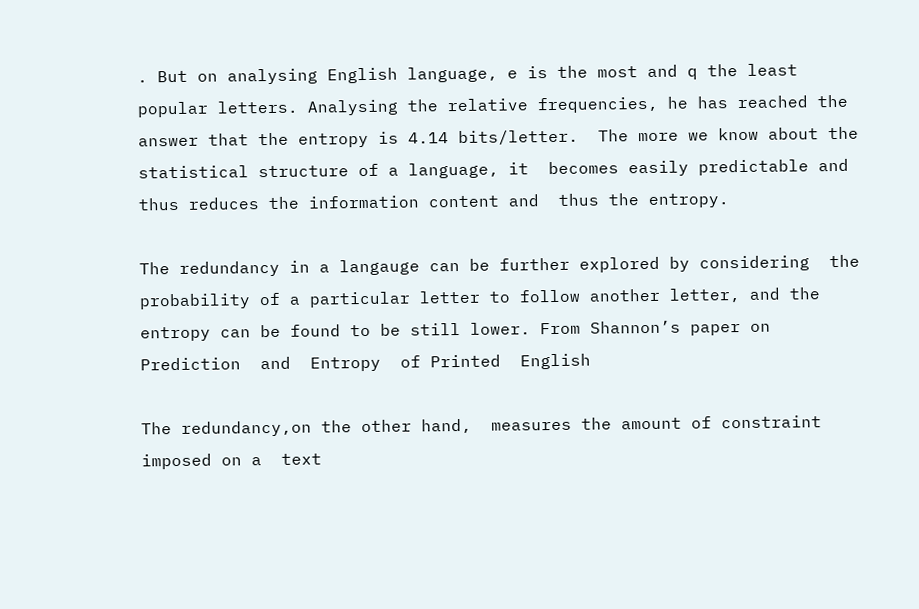. But on analysing English language, e is the most and q the least popular letters. Analysing the relative frequencies, he has reached the answer that the entropy is 4.14 bits/letter.  The more we know about the statistical structure of a language, it  becomes easily predictable and thus reduces the information content and  thus the entropy.

The redundancy in a langauge can be further explored by considering  the probability of a particular letter to follow another letter, and the  entropy can be found to be still lower. From Shannon’s paper on Prediction  and  Entropy  of Printed  English

The redundancy,on the other hand,  measures the amount of constraint  imposed on a  text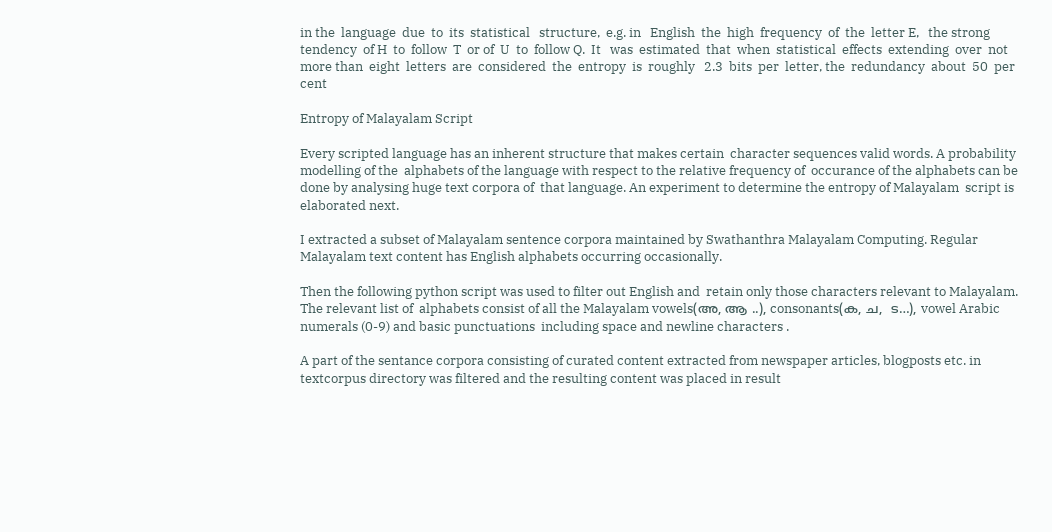in the  language  due  to  its  statistical   structure,  e.g. in   English  the  high  frequency  of  the  letter E,   the strong  tendency  of H  to  follow  T  or of  U  to  follow Q.  It   was  estimated  that  when  statistical  effects  extending  over  not   more than  eight  letters  are  considered  the  entropy  is  roughly   2.3  bits  per  letter, the  redundancy  about  50  per  cent

Entropy of Malayalam Script

Every scripted language has an inherent structure that makes certain  character sequences valid words. A probability modelling of the  alphabets of the language with respect to the relative frequency of  occurance of the alphabets can be done by analysing huge text corpora of  that language. An experiment to determine the entropy of Malayalam  script is elaborated next.

I extracted a subset of Malayalam sentence corpora maintained by Swathanthra Malayalam Computing. Regular Malayalam text content has English alphabets occurring occasionally.

Then the following python script was used to filter out English and  retain only those characters relevant to Malayalam. The relevant list of  alphabets consist of all the Malayalam vowels(അ, ആ ..), consonants(ക, ച,  ട…), vowel Arabic numerals (0-9) and basic punctuations  including space and newline characters .

A part of the sentance corpora consisting of curated content extracted from newspaper articles, blogposts etc. in textcorpus directory was filtered and the resulting content was placed in result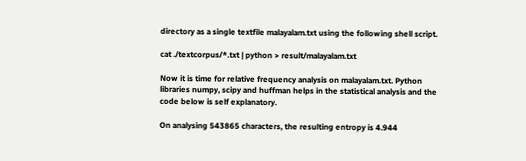directory as a single textfile malayalam.txt using the following shell script.

cat ./textcorpus/*.txt | python > result/malayalam.txt

Now it is time for relative frequency analysis on malayalam.txt. Python libraries numpy, scipy and huffman helps in the statistical analysis and the code below is self explanatory.

On analysing 543865 characters, the resulting entropy is 4.944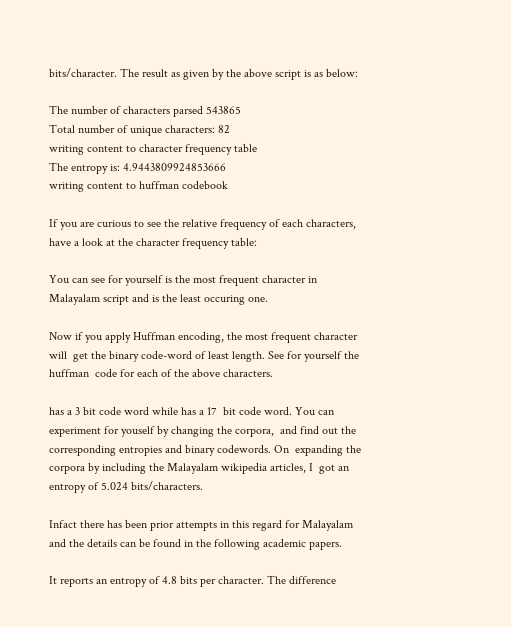bits/character. The result as given by the above script is as below:

The number of characters parsed 543865
Total number of unique characters: 82
writing content to character frequency table
The entropy is: 4.9443809924853666
writing content to huffman codebook

If you are curious to see the relative frequency of each characters, have a look at the character frequency table:

You can see for yourself is the most frequent character in Malayalam script and is the least occuring one.

Now if you apply Huffman encoding, the most frequent character will  get the binary code-word of least length. See for yourself the huffman  code for each of the above characters.

has a 3 bit code word while has a 17  bit code word. You can experiment for youself by changing the corpora,  and find out the corresponding entropies and binary codewords. On  expanding the corpora by including the Malayalam wikipedia articles, I  got an entropy of 5.024 bits/characters.

Infact there has been prior attempts in this regard for Malayalam and the details can be found in the following academic papers.

It reports an entropy of 4.8 bits per character. The difference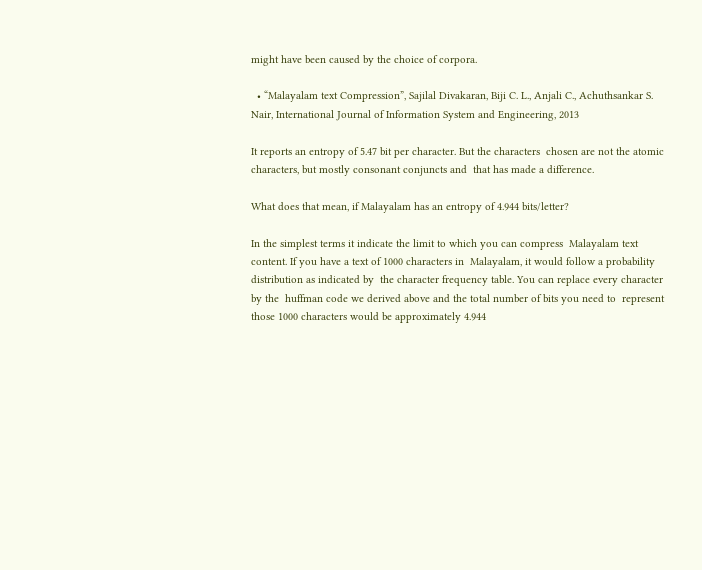might have been caused by the choice of corpora.

  • “Malayalam text Compression”, Sajilal Divakaran, Biji C. L., Anjali C., Achuthsankar S. Nair, International Journal of Information System and Engineering, 2013

It reports an entropy of 5.47 bit per character. But the characters  chosen are not the atomic characters, but mostly consonant conjuncts and  that has made a difference.

What does that mean, if Malayalam has an entropy of 4.944 bits/letter?

In the simplest terms it indicate the limit to which you can compress  Malayalam text content. If you have a text of 1000 characters in  Malayalam, it would follow a probability distribution as indicated by  the character frequency table. You can replace every character by the  huffman code we derived above and the total number of bits you need to  represent those 1000 characters would be approximately 4.944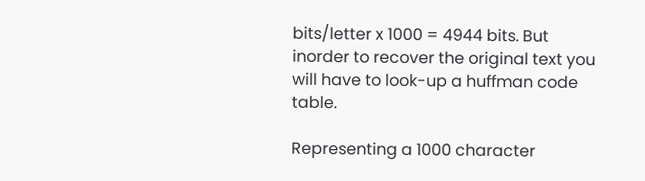bits/letter x 1000 = 4944 bits. But inorder to recover the original text you will have to look-up a huffman code table.

Representing a 1000 character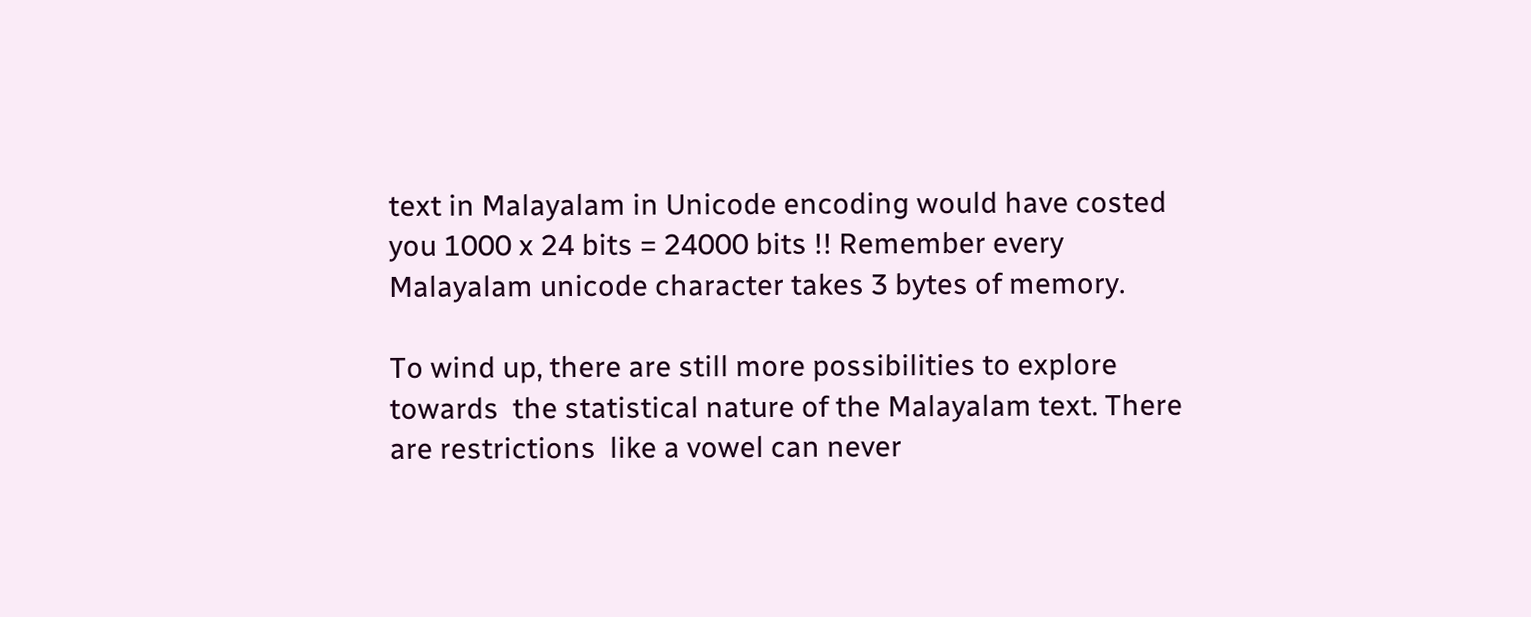text in Malayalam in Unicode encoding would have costed you 1000 x 24 bits = 24000 bits !! Remember every Malayalam unicode character takes 3 bytes of memory.

To wind up, there are still more possibilities to explore towards  the statistical nature of the Malayalam text. There are restrictions  like a vowel can never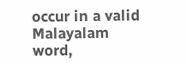occur in a valid Malayalam word,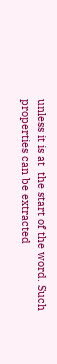unless it is at  the start of the word. Such properties can be extracted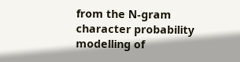from the N-gram  character probability modelling of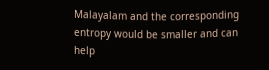Malayalam and the corresponding  entropy would be smaller and can help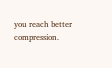you reach better compression.